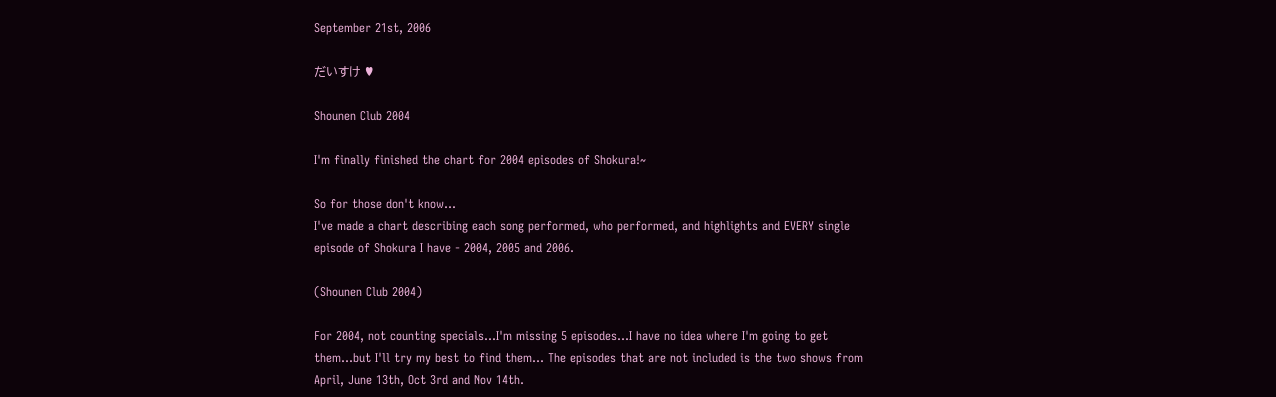September 21st, 2006

だいすけ ♥

Shounen Club 2004

I'm finally finished the chart for 2004 episodes of Shokura!~

So for those don't know...
I've made a chart describing each song performed, who performed, and highlights and EVERY single episode of Shokura I have - 2004, 2005 and 2006.

(Shounen Club 2004)

For 2004, not counting specials...I'm missing 5 episodes...I have no idea where I'm going to get them...but I'll try my best to find them... The episodes that are not included is the two shows from April, June 13th, Oct 3rd and Nov 14th.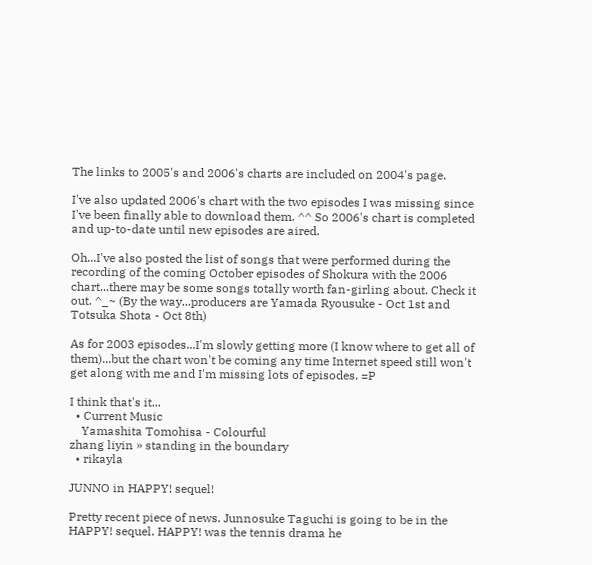The links to 2005's and 2006's charts are included on 2004's page.

I've also updated 2006's chart with the two episodes I was missing since I've been finally able to download them. ^^ So 2006's chart is completed and up-to-date until new episodes are aired.

Oh...I've also posted the list of songs that were performed during the recording of the coming October episodes of Shokura with the 2006 chart...there may be some songs totally worth fan-girling about. Check it out. ^_~ (By the way...producers are Yamada Ryousuke - Oct 1st and Totsuka Shota - Oct 8th)

As for 2003 episodes...I'm slowly getting more (I know where to get all of them)...but the chart won't be coming any time Internet speed still won't get along with me and I'm missing lots of episodes. =P

I think that's it...
  • Current Music
    Yamashita Tomohisa - Colourful
zhang liyin » standing in the boundary
  • rikayla

JUNNO in HAPPY! sequel!

Pretty recent piece of news. Junnosuke Taguchi is going to be in the HAPPY! sequel. HAPPY! was the tennis drama he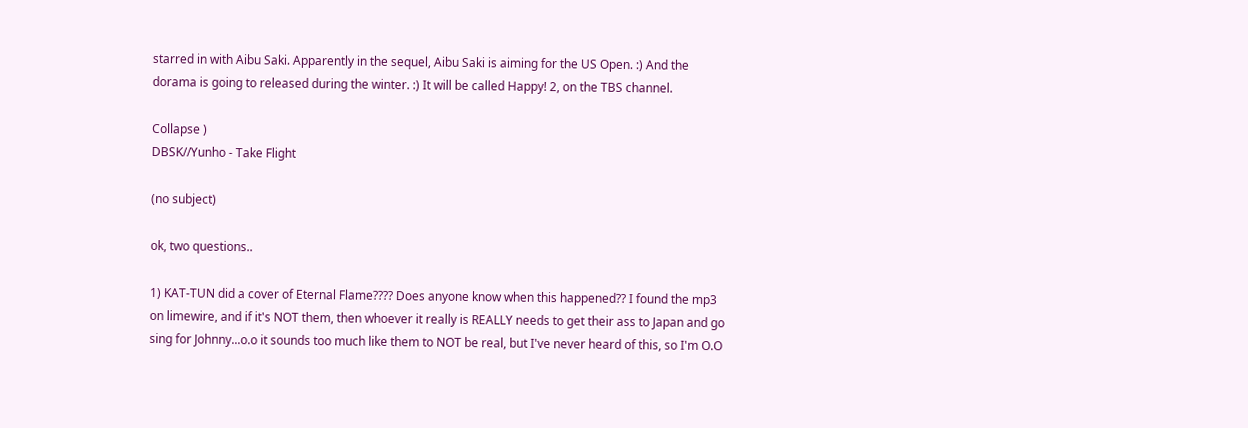starred in with Aibu Saki. Apparently in the sequel, Aibu Saki is aiming for the US Open. :) And the dorama is going to released during the winter. :) It will be called Happy! 2, on the TBS channel.

Collapse )
DBSK//Yunho - Take Flight

(no subject)

ok, two questions..

1) KAT-TUN did a cover of Eternal Flame???? Does anyone know when this happened?? I found the mp3 on limewire, and if it's NOT them, then whoever it really is REALLY needs to get their ass to Japan and go sing for Johnny...o.o it sounds too much like them to NOT be real, but I've never heard of this, so I'm O.O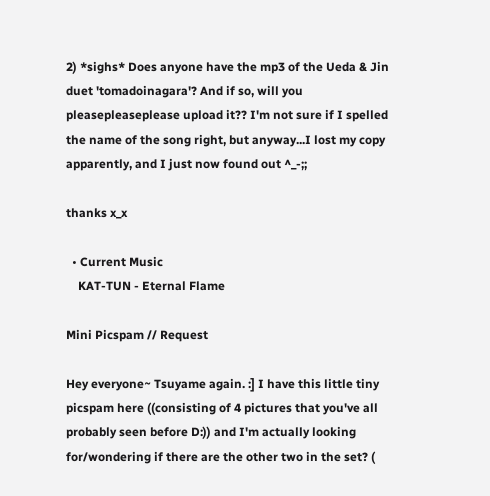2) *sighs* Does anyone have the mp3 of the Ueda & Jin duet 'tomadoinagara'? And if so, will you pleasepleaseplease upload it?? I'm not sure if I spelled the name of the song right, but anyway...I lost my copy apparently, and I just now found out ^_-;;

thanks x_x

  • Current Music
    KAT-TUN - Eternal Flame

Mini Picspam // Request

Hey everyone~ Tsuyame again. :] I have this little tiny picspam here ((consisting of 4 pictures that you've all probably seen before D:)) and I'm actually looking for/wondering if there are the other two in the set? (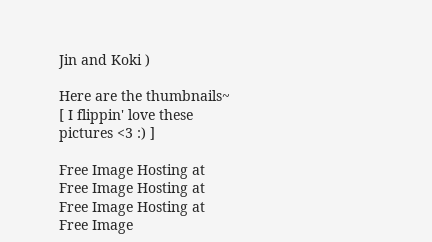Jin and Koki )

Here are the thumbnails~
[ I flippin' love these pictures <3 :) ]

Free Image Hosting at Free Image Hosting at
Free Image Hosting at Free Image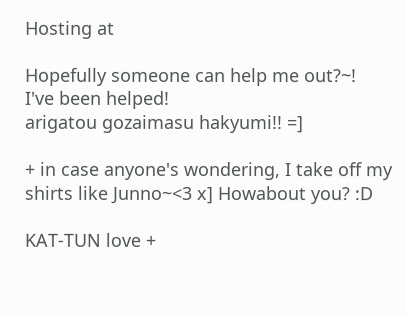Hosting at

Hopefully someone can help me out?~!
I've been helped!
arigatou gozaimasu hakyumi!! =]

+ in case anyone's wondering, I take off my shirts like Junno~<3 x] Howabout you? :D

KAT-TUN love +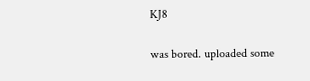KJ8

was bored. uploaded some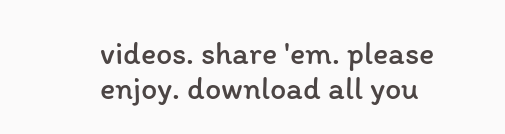videos. share 'em. please enjoy. download all you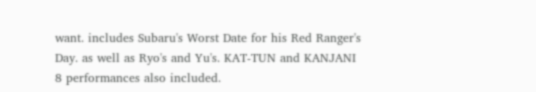want. includes Subaru's Worst Date for his Red Ranger's Day. as well as Ryo's and Yu's. KAT-TUN and KANJANI 8 performances also included.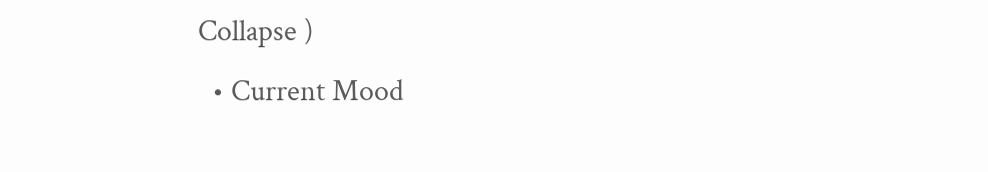Collapse )
  • Current Mood